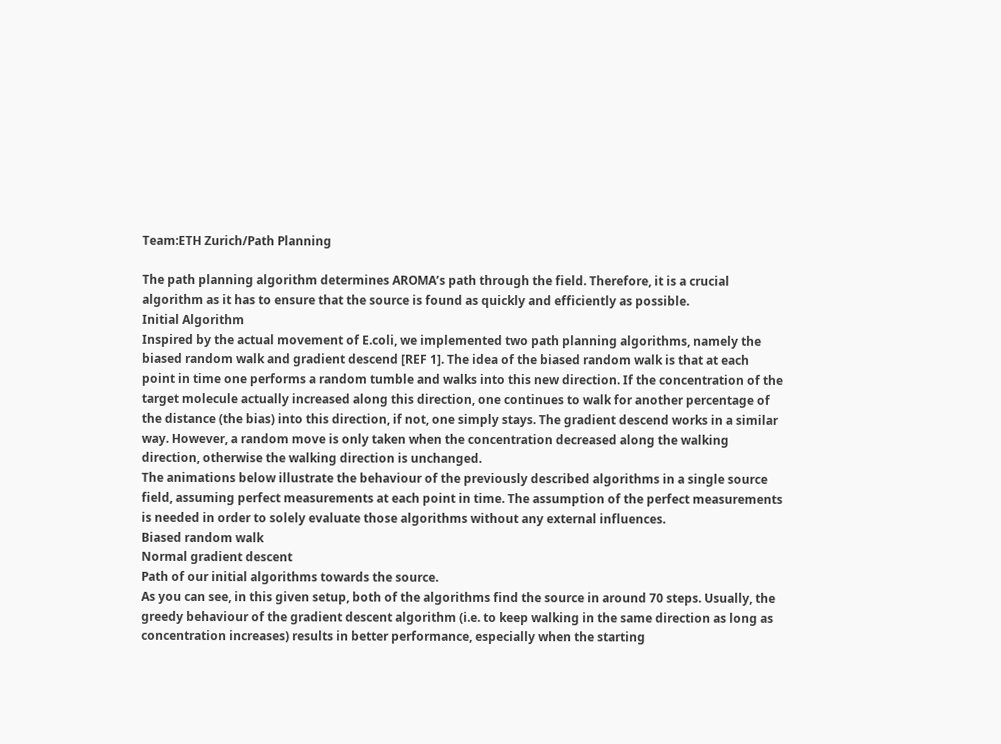Team:ETH Zurich/Path Planning

The path planning algorithm determines AROMA’s path through the field. Therefore, it is a crucial algorithm as it has to ensure that the source is found as quickly and efficiently as possible.
Initial Algorithm
Inspired by the actual movement of E.coli, we implemented two path planning algorithms, namely the biased random walk and gradient descend [REF 1]. The idea of the biased random walk is that at each point in time one performs a random tumble and walks into this new direction. If the concentration of the target molecule actually increased along this direction, one continues to walk for another percentage of the distance (the bias) into this direction, if not, one simply stays. The gradient descend works in a similar way. However, a random move is only taken when the concentration decreased along the walking direction, otherwise the walking direction is unchanged.
The animations below illustrate the behaviour of the previously described algorithms in a single source field, assuming perfect measurements at each point in time. The assumption of the perfect measurements is needed in order to solely evaluate those algorithms without any external influences.
Biased random walk
Normal gradient descent
Path of our initial algorithms towards the source.
As you can see, in this given setup, both of the algorithms find the source in around 70 steps. Usually, the greedy behaviour of the gradient descent algorithm (i.e. to keep walking in the same direction as long as concentration increases) results in better performance, especially when the starting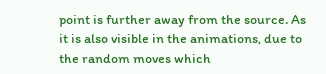point is further away from the source. As it is also visible in the animations, due to the random moves which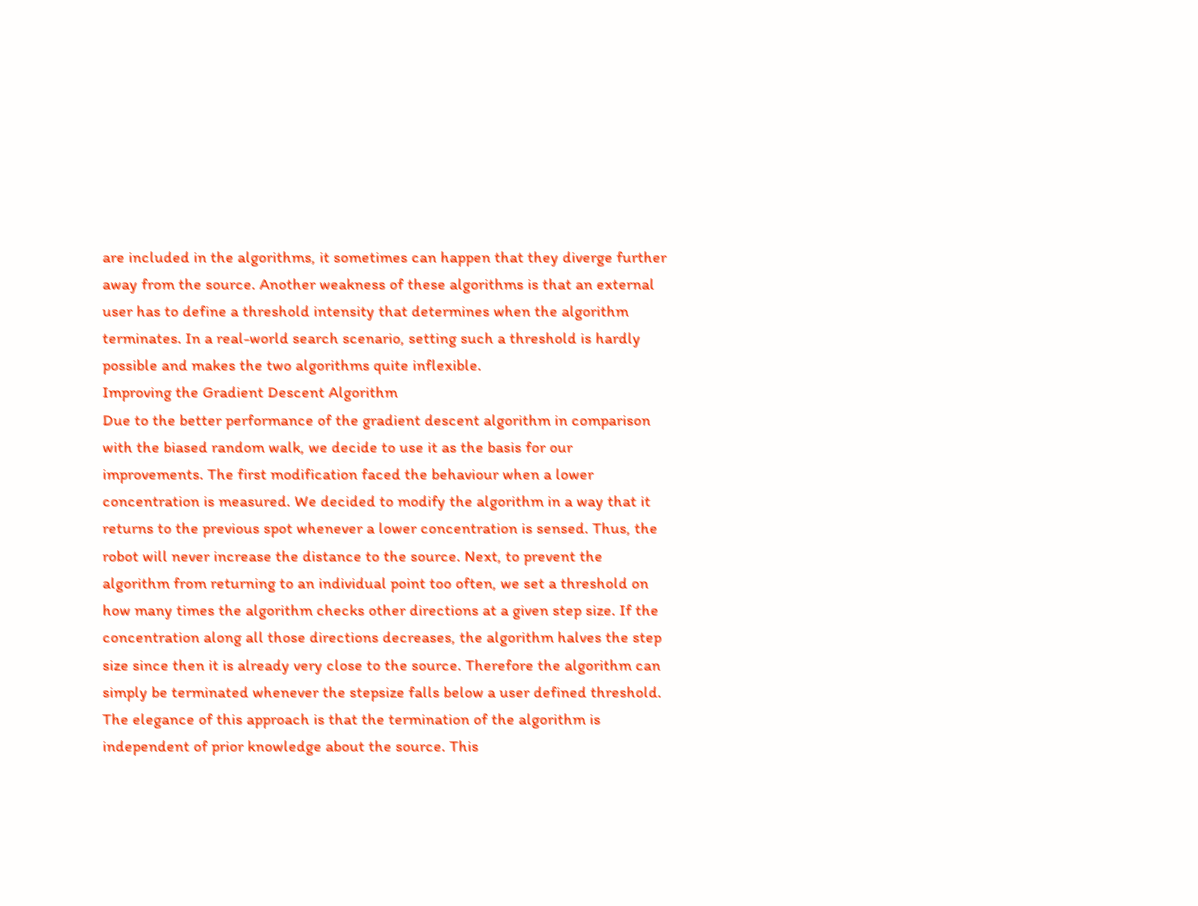are included in the algorithms, it sometimes can happen that they diverge further away from the source. Another weakness of these algorithms is that an external user has to define a threshold intensity that determines when the algorithm terminates. In a real-world search scenario, setting such a threshold is hardly possible and makes the two algorithms quite inflexible.
Improving the Gradient Descent Algorithm
Due to the better performance of the gradient descent algorithm in comparison with the biased random walk, we decide to use it as the basis for our improvements. The first modification faced the behaviour when a lower concentration is measured. We decided to modify the algorithm in a way that it returns to the previous spot whenever a lower concentration is sensed. Thus, the robot will never increase the distance to the source. Next, to prevent the algorithm from returning to an individual point too often, we set a threshold on how many times the algorithm checks other directions at a given step size. If the concentration along all those directions decreases, the algorithm halves the step size since then it is already very close to the source. Therefore the algorithm can simply be terminated whenever the stepsize falls below a user defined threshold. The elegance of this approach is that the termination of the algorithm is independent of prior knowledge about the source. This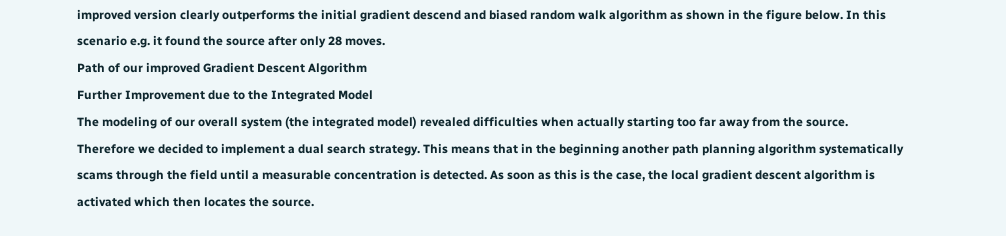improved version clearly outperforms the initial gradient descend and biased random walk algorithm as shown in the figure below. In this scenario e.g. it found the source after only 28 moves.
Path of our improved Gradient Descent Algorithm
Further Improvement due to the Integrated Model
The modeling of our overall system (the integrated model) revealed difficulties when actually starting too far away from the source. Therefore we decided to implement a dual search strategy. This means that in the beginning another path planning algorithm systematically scams through the field until a measurable concentration is detected. As soon as this is the case, the local gradient descent algorithm is activated which then locates the source.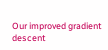Our improved gradient descent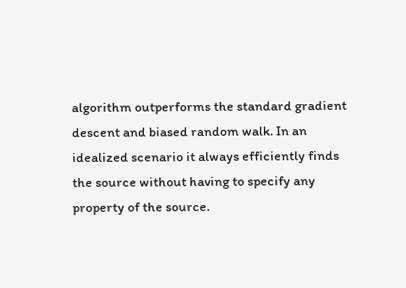algorithm outperforms the standard gradient descent and biased random walk. In an idealized scenario it always efficiently finds the source without having to specify any property of the source.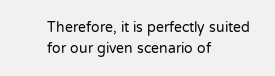Therefore, it is perfectly suited for our given scenario of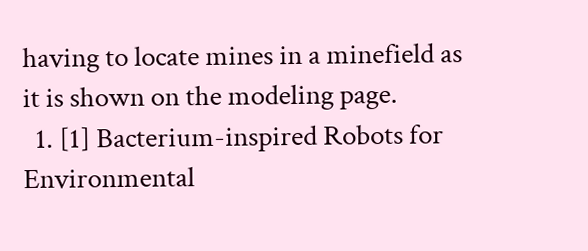having to locate mines in a minefield as it is shown on the modeling page.
  1. [1] Bacterium-inspired Robots for Environmental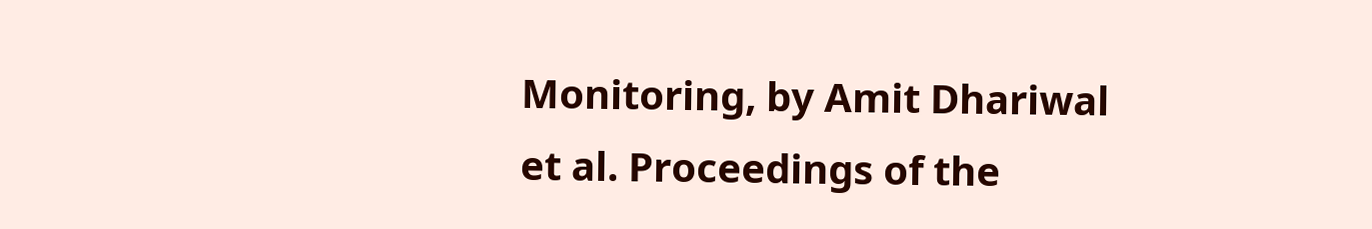Monitoring, by Amit Dhariwal et al. Proceedings of the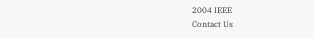2004 IEEE
Contact Us